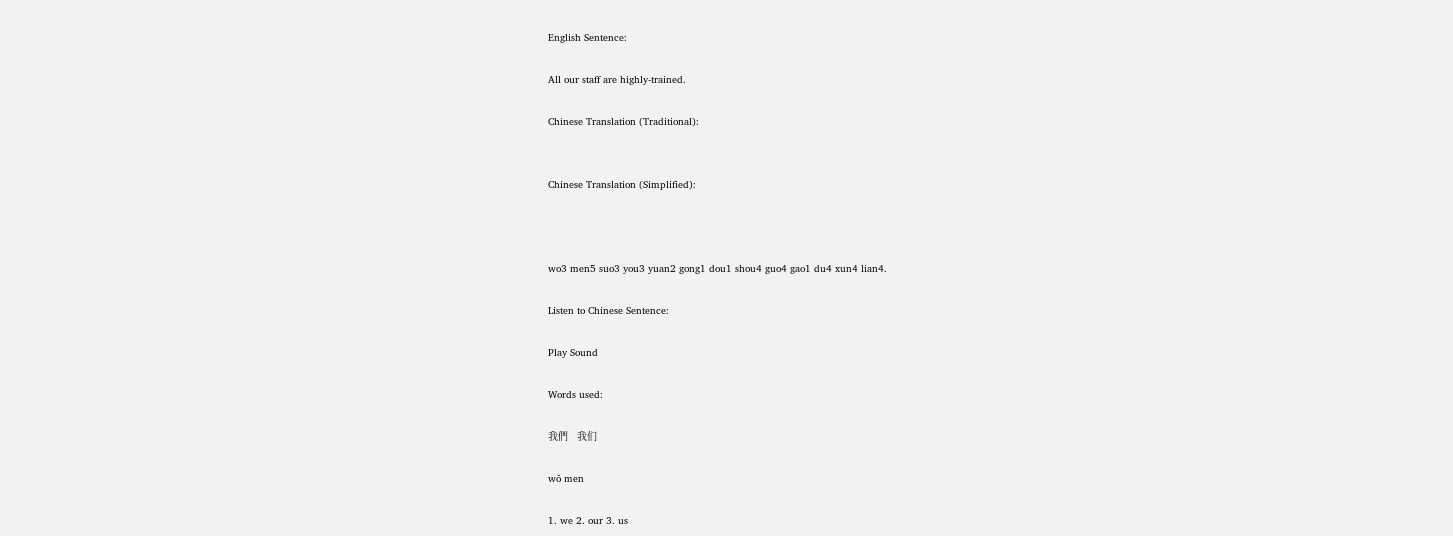English Sentence:

All our staff are highly-trained.

Chinese Translation (Traditional):


Chinese Translation (Simplified):



wo3 men5 suo3 you3 yuan2 gong1 dou1 shou4 guo4 gao1 du4 xun4 lian4.

Listen to Chinese Sentence:

Play Sound

Words used:

我們   我们

wǒ men

1. we 2. our 3. us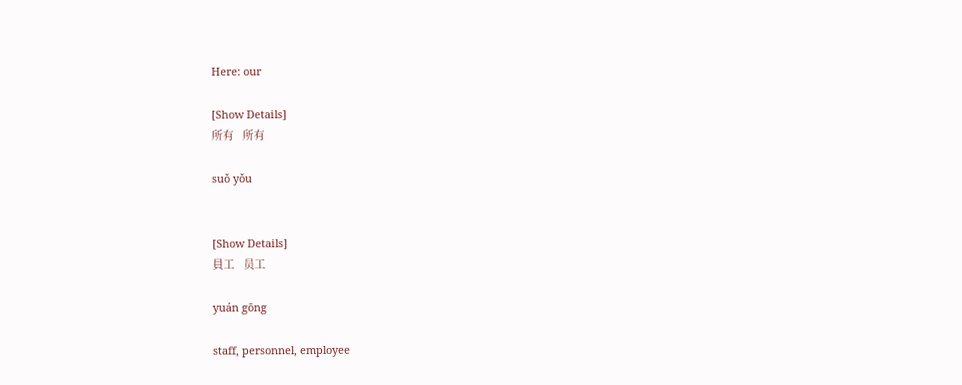Here: our

[Show Details]
所有   所有

suǒ yǒu


[Show Details]
員工   员工

yuán gōng

staff, personnel, employee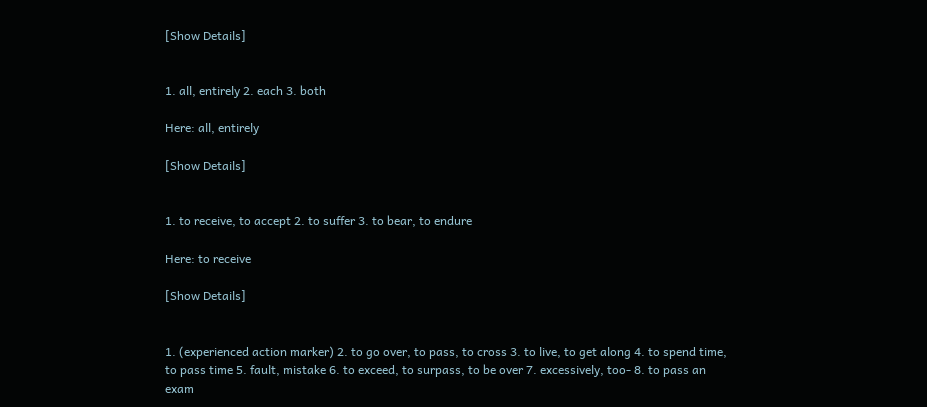[Show Details]


1. all, entirely 2. each 3. both

Here: all, entirely

[Show Details]


1. to receive, to accept 2. to suffer 3. to bear, to endure

Here: to receive

[Show Details]


1. (experienced action marker) 2. to go over, to pass, to cross 3. to live, to get along 4. to spend time, to pass time 5. fault, mistake 6. to exceed, to surpass, to be over 7. excessively, too- 8. to pass an exam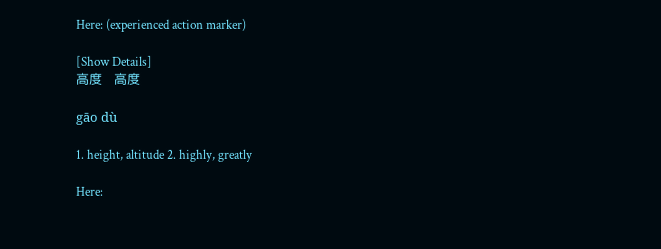Here: (experienced action marker)

[Show Details]
高度   高度

gāo dù

1. height, altitude 2. highly, greatly

Here: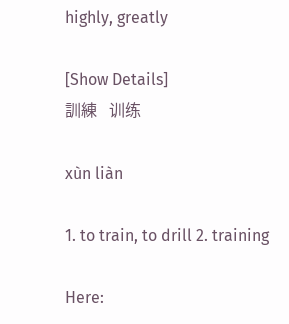highly, greatly

[Show Details]
訓練   训练

xùn liàn

1. to train, to drill 2. training

Here: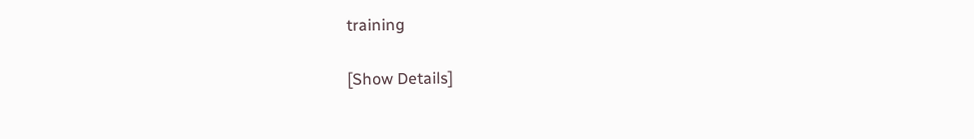training

[Show Details]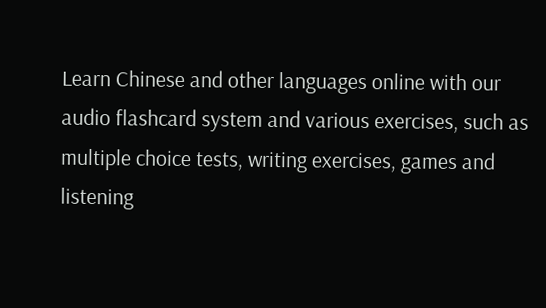Learn Chinese and other languages online with our audio flashcard system and various exercises, such as multiple choice tests, writing exercises, games and listening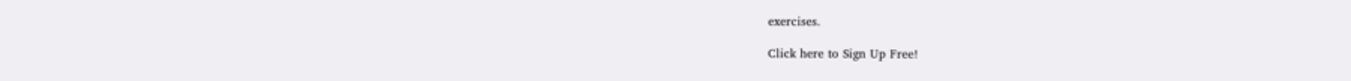exercises.

Click here to Sign Up Free!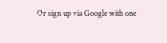Or sign up via Google with one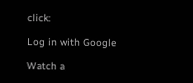click:

Log in with Google

Watch a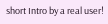short Intro by a real user!